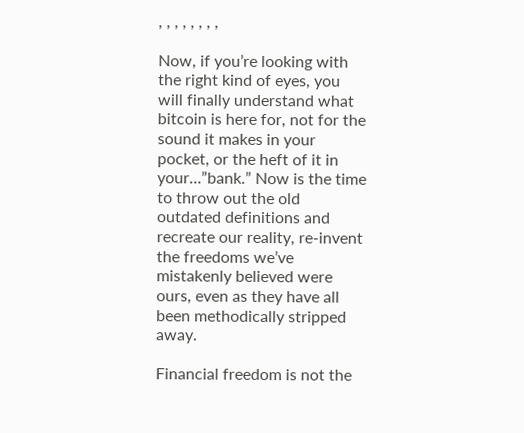, , , , , , , ,

Now, if you’re looking with the right kind of eyes, you will finally understand what bitcoin is here for, not for the sound it makes in your pocket, or the heft of it in your…”bank.” Now is the time to throw out the old outdated definitions and recreate our reality, re-invent the freedoms we’ve mistakenly believed were ours, even as they have all been methodically stripped away.

Financial freedom is not the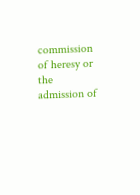commission of heresy or the admission of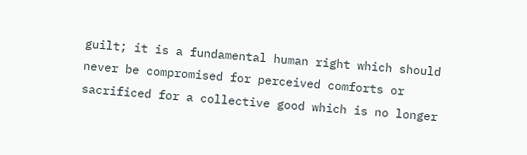guilt; it is a fundamental human right which should never be compromised for perceived comforts or sacrificed for a collective good which is no longer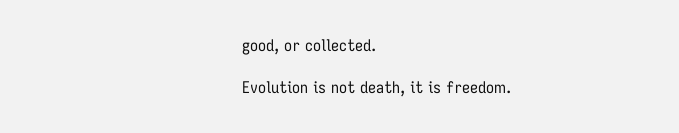good, or collected.

Evolution is not death, it is freedom.